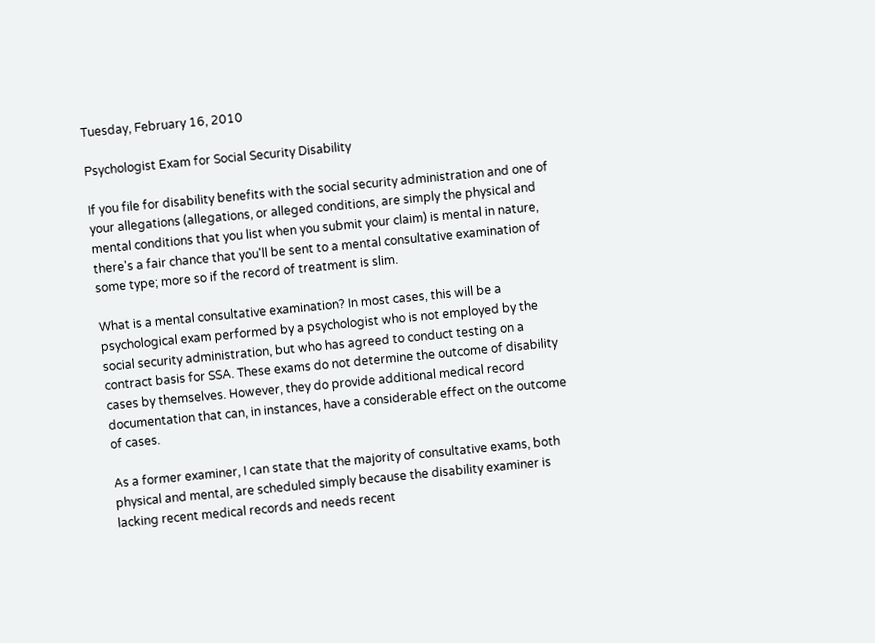Tuesday, February 16, 2010

Psychologist Exam for Social Security Disability

If you file for disability benefits with the social security administration and one of your allegations (allegations, or alleged conditions, are simply the physical and mental conditions that you list when you submit your claim) is mental in nature, there's a fair chance that you'll be sent to a mental consultative examination of some type; more so if the record of treatment is slim.

What is a mental consultative examination? In most cases, this will be a psychological exam performed by a psychologist who is not employed by the social security administration, but who has agreed to conduct testing on a contract basis for SSA. These exams do not determine the outcome of disability cases by themselves. However, they do provide additional medical record documentation that can, in instances, have a considerable effect on the outcome of cases.

As a former examiner, I can state that the majority of consultative exams, both physical and mental, are scheduled simply because the disability examiner is lacking recent medical records and needs recent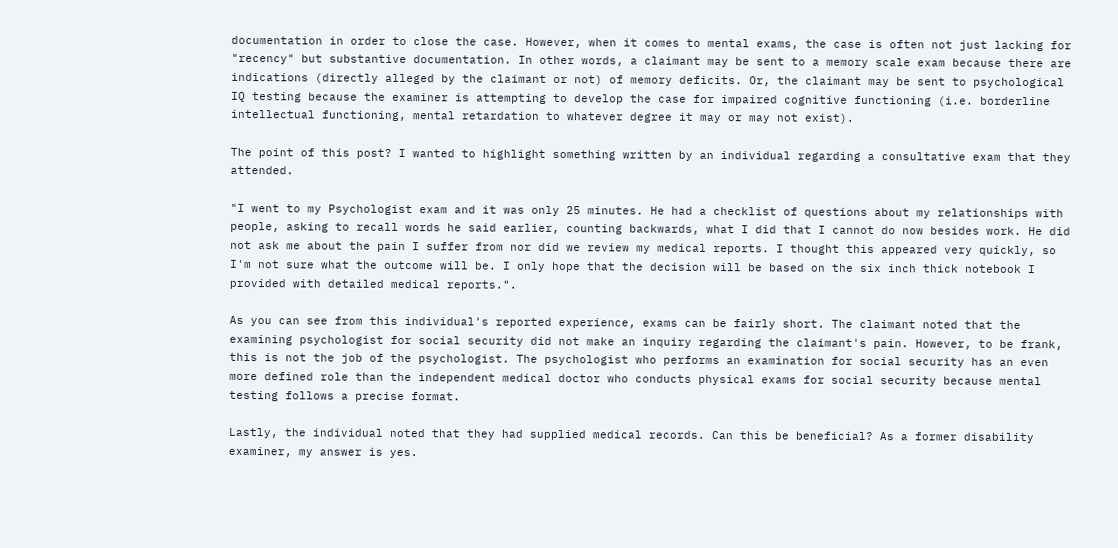documentation in order to close the case. However, when it comes to mental exams, the case is often not just lacking for "recency" but substantive documentation. In other words, a claimant may be sent to a memory scale exam because there are indications (directly alleged by the claimant or not) of memory deficits. Or, the claimant may be sent to psychological IQ testing because the examiner is attempting to develop the case for impaired cognitive functioning (i.e. borderline intellectual functioning, mental retardation to whatever degree it may or may not exist).

The point of this post? I wanted to highlight something written by an individual regarding a consultative exam that they attended.

"I went to my Psychologist exam and it was only 25 minutes. He had a checklist of questions about my relationships with people, asking to recall words he said earlier, counting backwards, what I did that I cannot do now besides work. He did not ask me about the pain I suffer from nor did we review my medical reports. I thought this appeared very quickly, so I'm not sure what the outcome will be. I only hope that the decision will be based on the six inch thick notebook I provided with detailed medical reports.".

As you can see from this individual's reported experience, exams can be fairly short. The claimant noted that the examining psychologist for social security did not make an inquiry regarding the claimant's pain. However, to be frank, this is not the job of the psychologist. The psychologist who performs an examination for social security has an even more defined role than the independent medical doctor who conducts physical exams for social security because mental testing follows a precise format.

Lastly, the individual noted that they had supplied medical records. Can this be beneficial? As a former disability examiner, my answer is yes.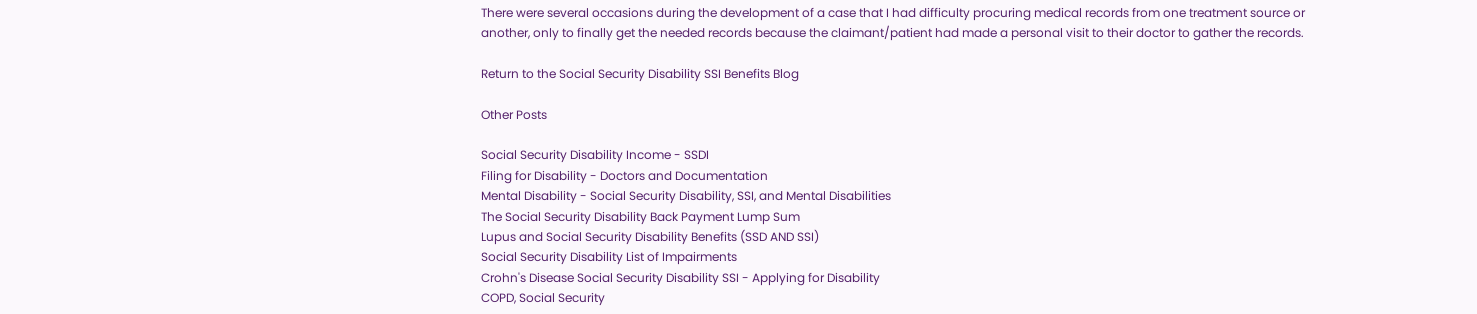There were several occasions during the development of a case that I had difficulty procuring medical records from one treatment source or another, only to finally get the needed records because the claimant/patient had made a personal visit to their doctor to gather the records.

Return to the Social Security Disability SSI Benefits Blog

Other Posts

Social Security Disability Income - SSDI
Filing for Disability - Doctors and Documentation
Mental Disability - Social Security Disability, SSI, and Mental Disabilities
The Social Security Disability Back Payment Lump Sum
Lupus and Social Security Disability Benefits (SSD AND SSI)
Social Security Disability List of Impairments
Crohn's Disease Social Security Disability SSI - Applying for Disability
COPD, Social Security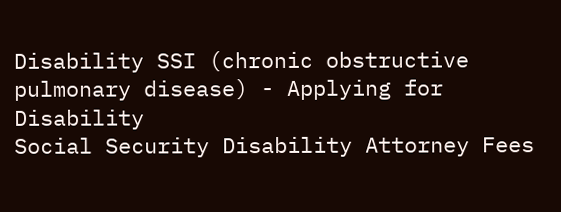Disability SSI (chronic obstructive pulmonary disease) - Applying for Disability
Social Security Disability Attorney Fees